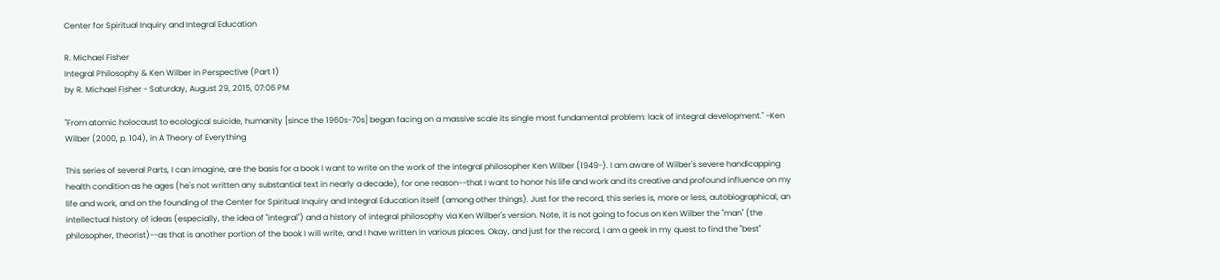Center for Spiritual Inquiry and Integral Education

R. Michael Fisher
Integral Philosophy & Ken Wilber in Perspective (Part 1)
by R. Michael Fisher - Saturday, August 29, 2015, 07:06 PM

"From atomic holocaust to ecological suicide, humanity [since the 1960s-70s] began facing on a massive scale its single most fundamental problem: lack of integral development." -Ken Wilber (2000, p. 104), in A Theory of Everything

This series of several Parts, I can imagine, are the basis for a book I want to write on the work of the integral philosopher Ken Wilber (1949-). I am aware of Wilber's severe handicapping health condition as he ages (he's not written any substantial text in nearly a decade), for one reason--that I want to honor his life and work and its creative and profound influence on my life and work, and on the founding of the Center for Spiritual Inquiry and Integral Education itself (among other things). Just for the record, this series is, more or less, autobiographical, an intellectual history of ideas (especially, the idea of "integral") and a history of integral philosophy via Ken Wilber's version. Note, it is not going to focus on Ken Wilber the "man" (the philosopher, theorist)--as that is another portion of the book I will write, and I have written in various places. Okay, and just for the record, I am a geek in my quest to find the "best"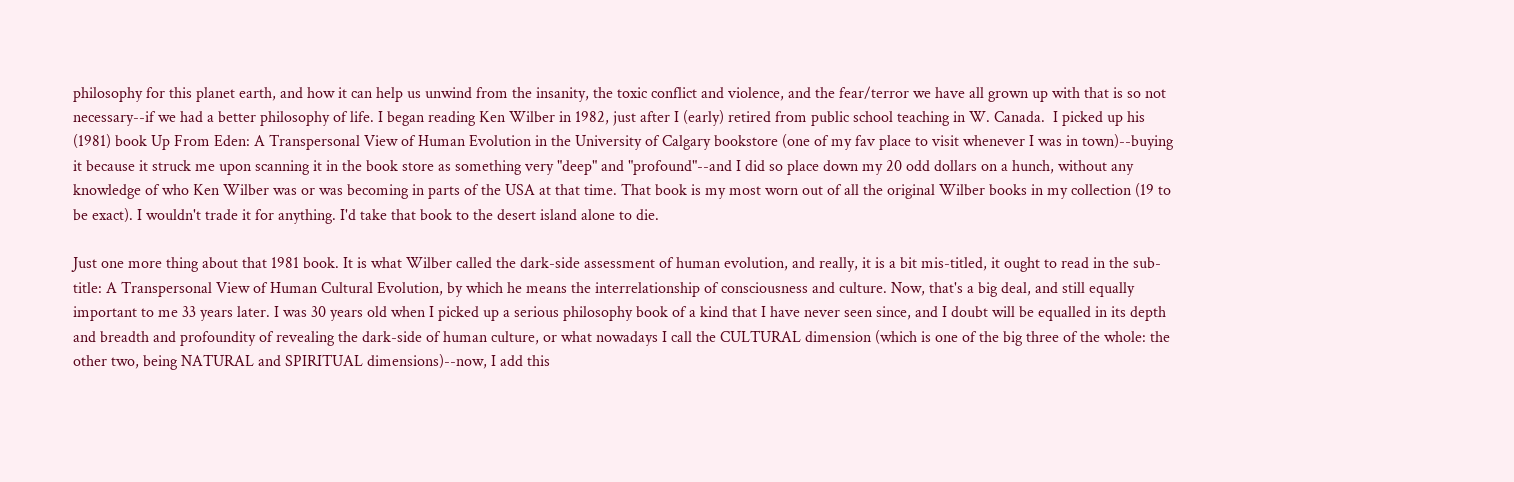philosophy for this planet earth, and how it can help us unwind from the insanity, the toxic conflict and violence, and the fear/terror we have all grown up with that is so not necessary--if we had a better philosophy of life. I began reading Ken Wilber in 1982, just after I (early) retired from public school teaching in W. Canada.  I picked up his (1981) book Up From Eden: A Transpersonal View of Human Evolution in the University of Calgary bookstore (one of my fav place to visit whenever I was in town)--buying it because it struck me upon scanning it in the book store as something very "deep" and "profound"--and I did so place down my 20 odd dollars on a hunch, without any knowledge of who Ken Wilber was or was becoming in parts of the USA at that time. That book is my most worn out of all the original Wilber books in my collection (19 to be exact). I wouldn't trade it for anything. I'd take that book to the desert island alone to die.

Just one more thing about that 1981 book. It is what Wilber called the dark-side assessment of human evolution, and really, it is a bit mis-titled, it ought to read in the sub-title: A Transpersonal View of Human Cultural Evolution, by which he means the interrelationship of consciousness and culture. Now, that's a big deal, and still equally important to me 33 years later. I was 30 years old when I picked up a serious philosophy book of a kind that I have never seen since, and I doubt will be equalled in its depth and breadth and profoundity of revealing the dark-side of human culture, or what nowadays I call the CULTURAL dimension (which is one of the big three of the whole: the other two, being NATURAL and SPIRITUAL dimensions)--now, I add this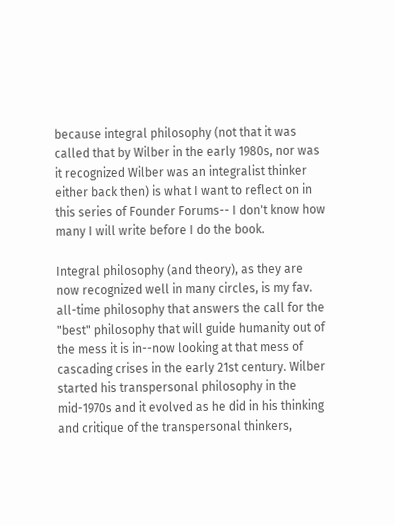because integral philosophy (not that it was called that by Wilber in the early 1980s, nor was it recognized Wilber was an integralist thinker either back then) is what I want to reflect on in this series of Founder Forums-- I don't know how many I will write before I do the book.

Integral philosophy (and theory), as they are now recognized well in many circles, is my fav. all-time philosophy that answers the call for the "best" philosophy that will guide humanity out of the mess it is in--now looking at that mess of cascading crises in the early 21st century. Wilber started his transpersonal philosophy in the mid-1970s and it evolved as he did in his thinking and critique of the transpersonal thinkers,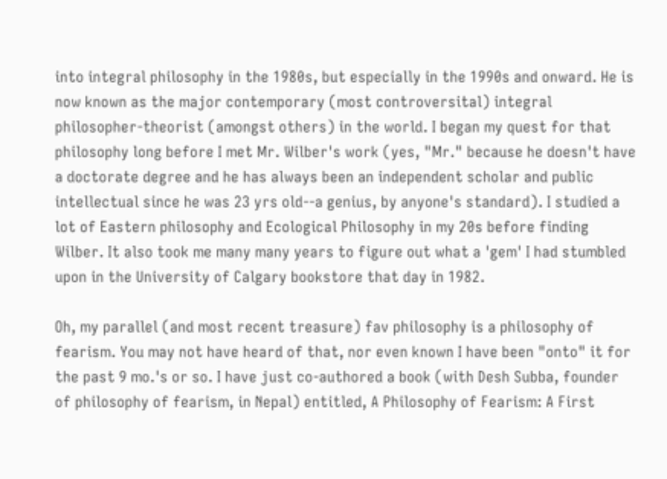into integral philosophy in the 1980s, but especially in the 1990s and onward. He is now known as the major contemporary (most controversital) integral philosopher-theorist (amongst others) in the world. I began my quest for that philosophy long before I met Mr. Wilber's work (yes, "Mr." because he doesn't have a doctorate degree and he has always been an independent scholar and public intellectual since he was 23 yrs old--a genius, by anyone's standard). I studied a lot of Eastern philosophy and Ecological Philosophy in my 20s before finding Wilber. It also took me many many years to figure out what a 'gem' I had stumbled upon in the University of Calgary bookstore that day in 1982.

Oh, my parallel (and most recent treasure) fav philosophy is a philosophy of fearism. You may not have heard of that, nor even known I have been "onto" it for the past 9 mo.'s or so. I have just co-authored a book (with Desh Subba, founder of philosophy of fearism, in Nepal) entitled, A Philosophy of Fearism: A First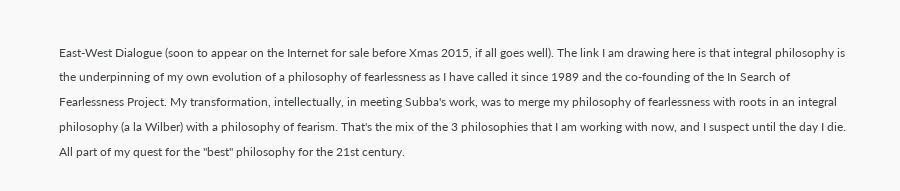East-West Dialogue (soon to appear on the Internet for sale before Xmas 2015, if all goes well). The link I am drawing here is that integral philosophy is the underpinning of my own evolution of a philosophy of fearlessness as I have called it since 1989 and the co-founding of the In Search of Fearlessness Project. My transformation, intellectually, in meeting Subba's work, was to merge my philosophy of fearlessness with roots in an integral philosophy (a la Wilber) with a philosophy of fearism. That's the mix of the 3 philosophies that I am working with now, and I suspect until the day I die. All part of my quest for the "best" philosophy for the 21st century.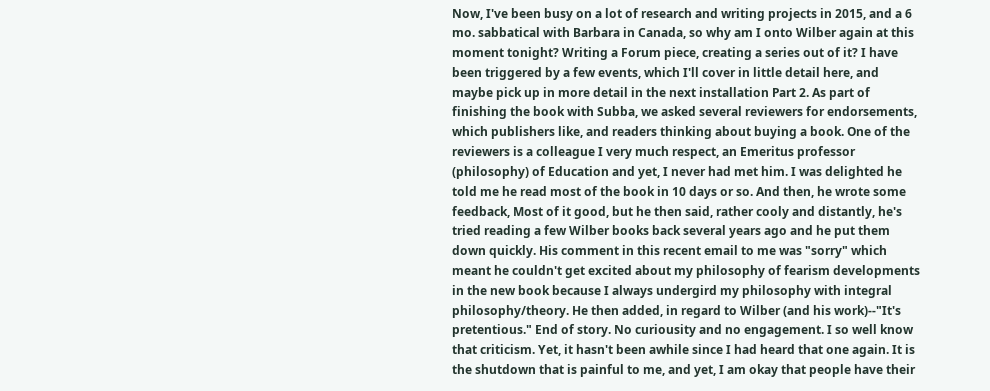Now, I've been busy on a lot of research and writing projects in 2015, and a 6 mo. sabbatical with Barbara in Canada, so why am I onto Wilber again at this moment tonight? Writing a Forum piece, creating a series out of it? I have been triggered by a few events, which I'll cover in little detail here, and maybe pick up in more detail in the next installation Part 2. As part of finishing the book with Subba, we asked several reviewers for endorsements, which publishers like, and readers thinking about buying a book. One of the reviewers is a colleague I very much respect, an Emeritus professor (philosophy) of Education and yet, I never had met him. I was delighted he told me he read most of the book in 10 days or so. And then, he wrote some feedback, Most of it good, but he then said, rather cooly and distantly, he's tried reading a few Wilber books back several years ago and he put them down quickly. His comment in this recent email to me was "sorry" which meant he couldn't get excited about my philosophy of fearism developments in the new book because I always undergird my philosophy with integral philosophy/theory. He then added, in regard to Wilber (and his work)--"It's pretentious." End of story. No curiousity and no engagement. I so well know that criticism. Yet, it hasn't been awhile since I had heard that one again. It is the shutdown that is painful to me, and yet, I am okay that people have their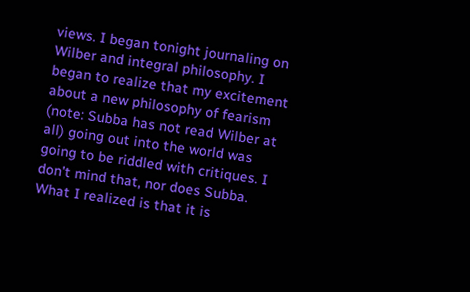views. I began tonight journaling on Wilber and integral philosophy. I began to realize that my excitement about a new philosophy of fearism (note: Subba has not read Wilber at all) going out into the world was going to be riddled with critiques. I don't mind that, nor does Subba. What I realized is that it is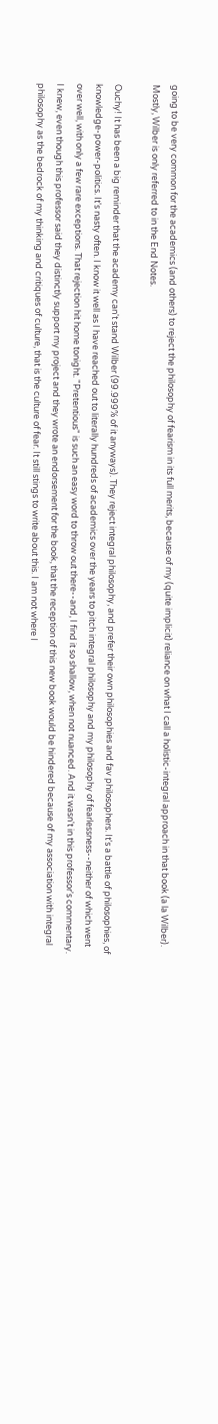going to be very common for the academics (and others) to reject the philosophy of fearism in its full merits, because of my (quite implicit) reliance on what I call a holistic-integral approach in that book (a la Wilber). Mostly, Wilber is only referred to in the End Notes.

Ouchy! It has been a big reminder that the academy can't stand Wilber (99.999% of it anyways). They reject integral philosophy, and prefer their own philosophies and fav philosophers. It's a battle of philosophies, of knowledge-power-politics. It's nasty often. I know it well as I have reached out to literally hundreds of academics over the years to pitch integral philosophy and my philosophy of fearlessness--neither of which went over well, with only a few rare exceptions. That rejection hit home tonight. "Pretentious" is such an easy word to throw out there--and, I find it so shallow, when not nuanced. And it wasn't in this professor's commentary. I knew, even though this professor said they distinctly support my project and they wrote an endorsement for the book, that the reception of this new book would be hindered because of my association with integral philosophy as the bedrock of my thinking and critiques of culture, that is the culture of fear. It still stings to write about this. I am not where I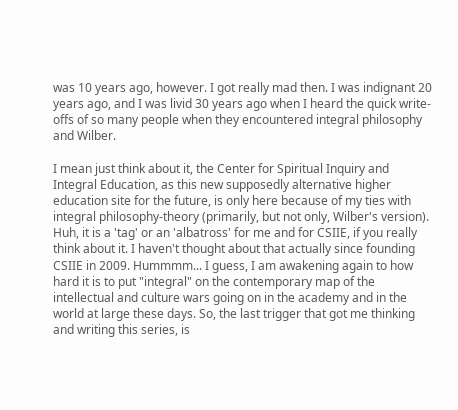was 10 years ago, however. I got really mad then. I was indignant 20 years ago, and I was livid 30 years ago when I heard the quick write-offs of so many people when they encountered integral philosophy and Wilber.

I mean just think about it, the Center for Spiritual Inquiry and Integral Education, as this new supposedly alternative higher education site for the future, is only here because of my ties with integral philosophy-theory (primarily, but not only, Wilber's version). Huh, it is a 'tag' or an 'albatross' for me and for CSIIE, if you really think about it. I haven't thought about that actually since founding CSIIE in 2009. Hummmm... I guess, I am awakening again to how hard it is to put "integral" on the contemporary map of the intellectual and culture wars going on in the academy and in the world at large these days. So, the last trigger that got me thinking and writing this series, is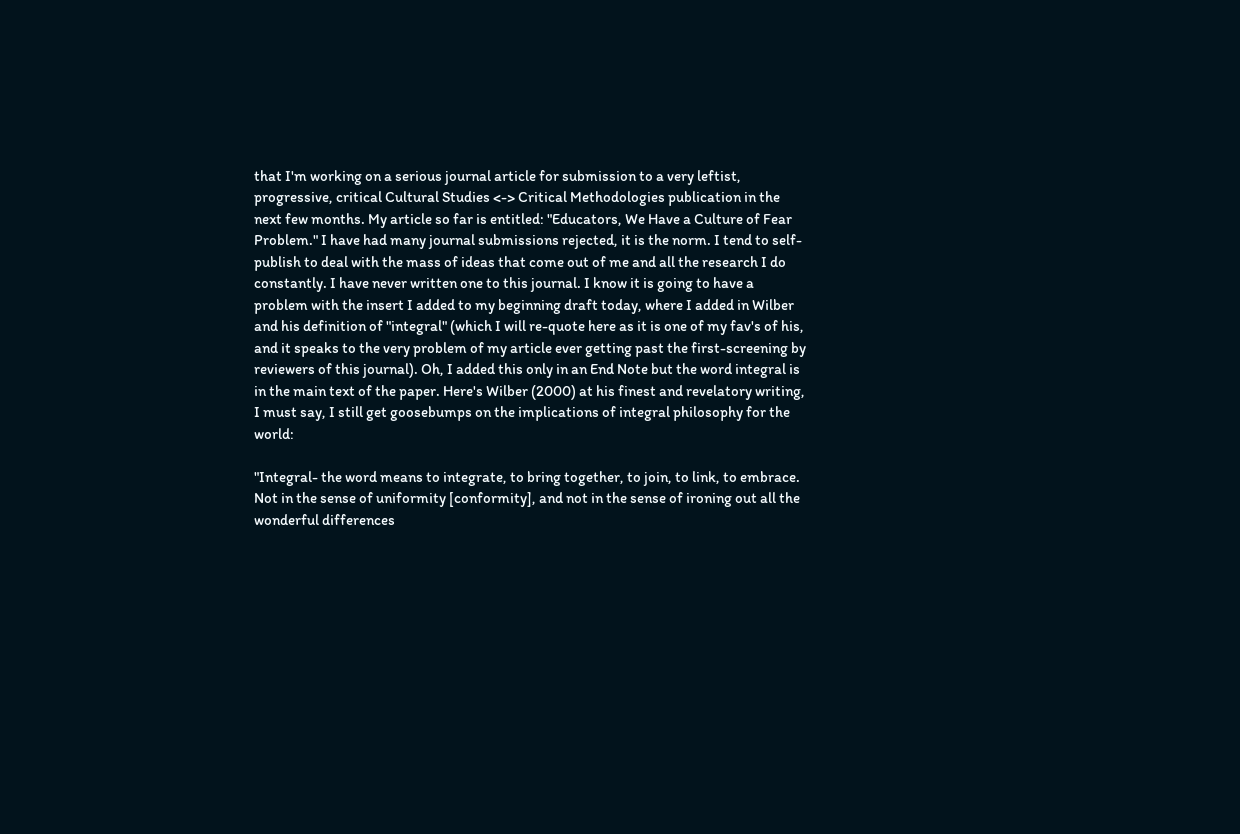that I'm working on a serious journal article for submission to a very leftist, progressive, critical Cultural Studies <-> Critical Methodologies publication in the next few months. My article so far is entitled: "Educators, We Have a Culture of Fear Problem." I have had many journal submissions rejected, it is the norm. I tend to self-publish to deal with the mass of ideas that come out of me and all the research I do constantly. I have never written one to this journal. I know it is going to have a problem with the insert I added to my beginning draft today, where I added in Wilber and his definition of "integral" (which I will re-quote here as it is one of my fav's of his, and it speaks to the very problem of my article ever getting past the first-screening by reviewers of this journal). Oh, I added this only in an End Note but the word integral is in the main text of the paper. Here's Wilber (2000) at his finest and revelatory writing, I must say, I still get goosebumps on the implications of integral philosophy for the world:

"Integral- the word means to integrate, to bring together, to join, to link, to embrace. Not in the sense of uniformity [conformity], and not in the sense of ironing out all the wonderful differences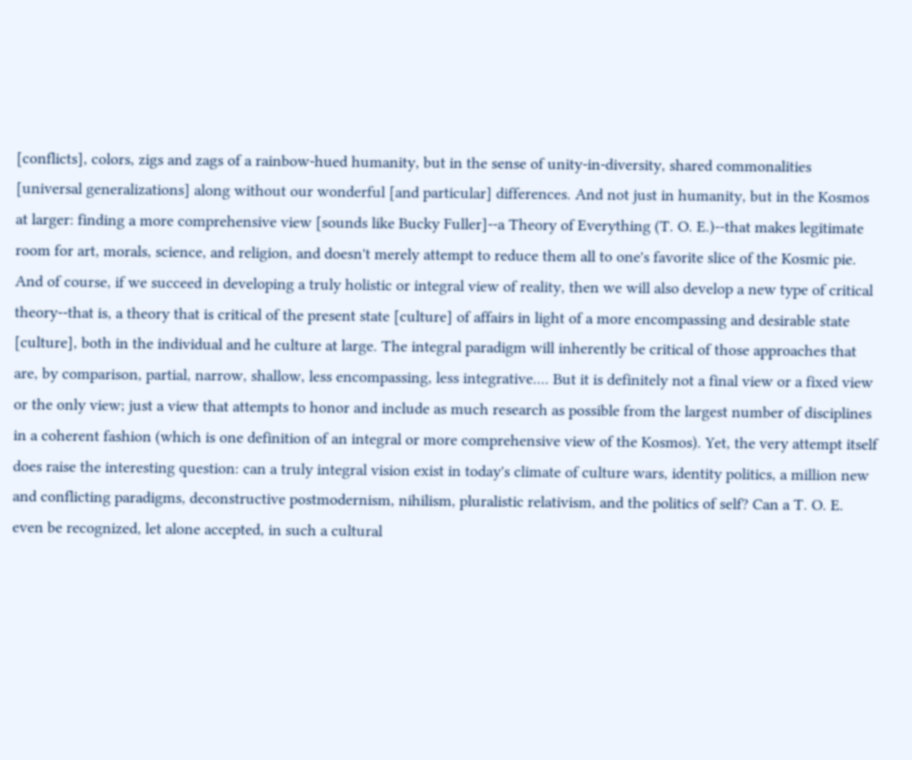[conflicts], colors, zigs and zags of a rainbow-hued humanity, but in the sense of unity-in-diversity, shared commonalities [universal generalizations] along without our wonderful [and particular] differences. And not just in humanity, but in the Kosmos at larger: finding a more comprehensive view [sounds like Bucky Fuller]--a Theory of Everything (T. O. E.)--that makes legitimate room for art, morals, science, and religion, and doesn't merely attempt to reduce them all to one's favorite slice of the Kosmic pie. And of course, if we succeed in developing a truly holistic or integral view of reality, then we will also develop a new type of critical theory--that is, a theory that is critical of the present state [culture] of affairs in light of a more encompassing and desirable state [culture], both in the individual and he culture at large. The integral paradigm will inherently be critical of those approaches that are, by comparison, partial, narrow, shallow, less encompassing, less integrative.... But it is definitely not a final view or a fixed view or the only view; just a view that attempts to honor and include as much research as possible from the largest number of disciplines in a coherent fashion (which is one definition of an integral or more comprehensive view of the Kosmos). Yet, the very attempt itself does raise the interesting question: can a truly integral vision exist in today's climate of culture wars, identity politics, a million new and conflicting paradigms, deconstructive postmodernism, nihilism, pluralistic relativism, and the politics of self? Can a T. O. E. even be recognized, let alone accepted, in such a cultural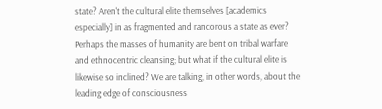state? Aren't the cultural elite themselves [academics especially] in as fragmented and rancorous a state as ever? Perhaps the masses of humanity are bent on tribal warfare and ethnocentric cleansing; but what if the cultural elite is likewise so inclined? We are talking, in other words, about the leading edge of consciousness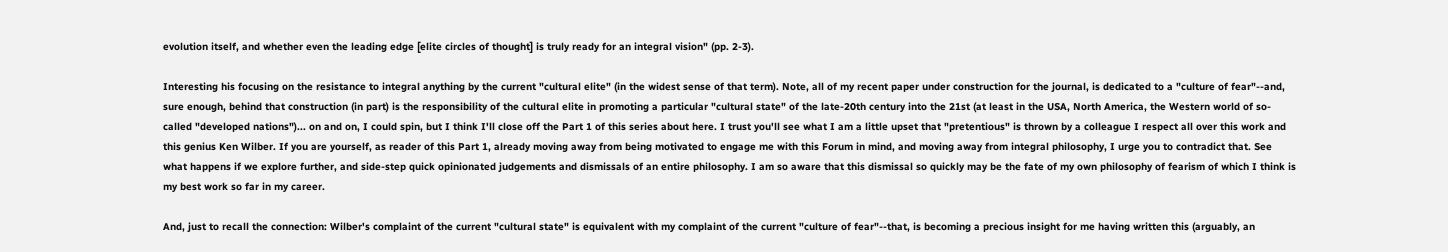evolution itself, and whether even the leading edge [elite circles of thought] is truly ready for an integral vision" (pp. 2-3).

Interesting his focusing on the resistance to integral anything by the current "cultural elite" (in the widest sense of that term). Note, all of my recent paper under construction for the journal, is dedicated to a "culture of fear"--and, sure enough, behind that construction (in part) is the responsibility of the cultural elite in promoting a particular "cultural state" of the late-20th century into the 21st (at least in the USA, North America, the Western world of so-called "developed nations")... on and on, I could spin, but I think I'll close off the Part 1 of this series about here. I trust you'll see what I am a little upset that "pretentious" is thrown by a colleague I respect all over this work and this genius Ken Wilber. If you are yourself, as reader of this Part 1, already moving away from being motivated to engage me with this Forum in mind, and moving away from integral philosophy, I urge you to contradict that. See what happens if we explore further, and side-step quick opinionated judgements and dismissals of an entire philosophy. I am so aware that this dismissal so quickly may be the fate of my own philosophy of fearism of which I think is my best work so far in my career.

And, just to recall the connection: Wilber's complaint of the current "cultural state" is equivalent with my complaint of the current "culture of fear"--that, is becoming a precious insight for me having written this (arguably, an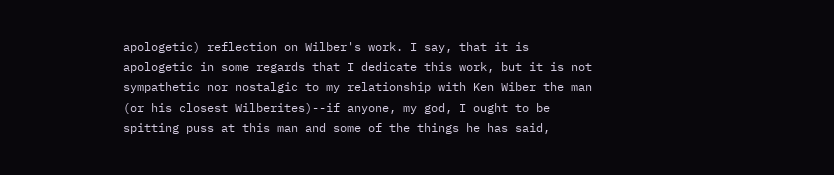apologetic) reflection on Wilber's work. I say, that it is apologetic in some regards that I dedicate this work, but it is not sympathetic nor nostalgic to my relationship with Ken Wiber the man (or his closest Wilberites)--if anyone, my god, I ought to be spitting puss at this man and some of the things he has said,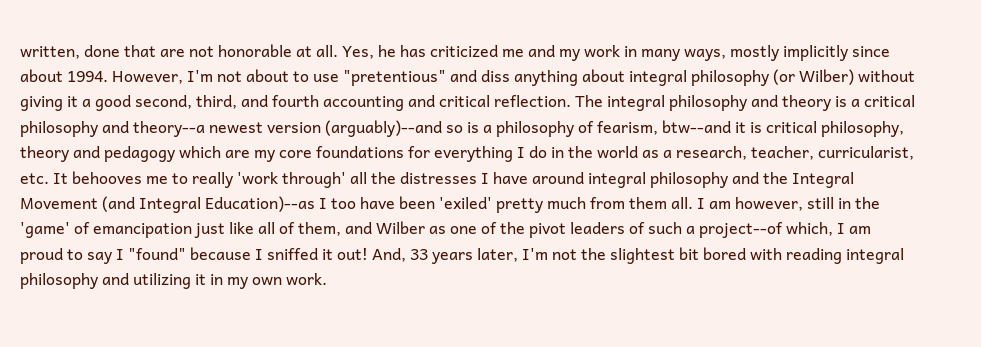written, done that are not honorable at all. Yes, he has criticized me and my work in many ways, mostly implicitly since about 1994. However, I'm not about to use "pretentious" and diss anything about integral philosophy (or Wilber) without giving it a good second, third, and fourth accounting and critical reflection. The integral philosophy and theory is a critical philosophy and theory--a newest version (arguably)--and so is a philosophy of fearism, btw--and it is critical philosophy, theory and pedagogy which are my core foundations for everything I do in the world as a research, teacher, curricularist, etc. It behooves me to really 'work through' all the distresses I have around integral philosophy and the Integral Movement (and Integral Education)--as I too have been 'exiled' pretty much from them all. I am however, still in the 'game' of emancipation just like all of them, and Wilber as one of the pivot leaders of such a project--of which, I am proud to say I "found" because I sniffed it out! And, 33 years later, I'm not the slightest bit bored with reading integral philosophy and utilizing it in my own work.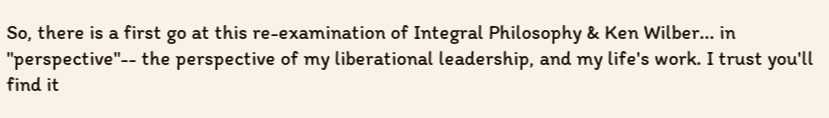So, there is a first go at this re-examination of Integral Philosophy & Ken Wilber... in "perspective"-- the perspective of my liberational leadership, and my life's work. I trust you'll find it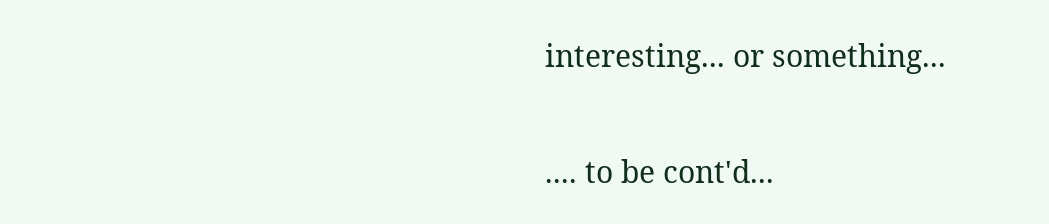interesting... or something...

.... to be cont'd...